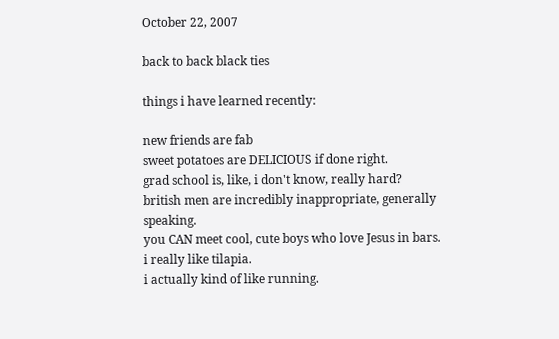October 22, 2007

back to back black ties

things i have learned recently:

new friends are fab
sweet potatoes are DELICIOUS if done right.
grad school is, like, i don't know, really hard?
british men are incredibly inappropriate, generally speaking.
you CAN meet cool, cute boys who love Jesus in bars.
i really like tilapia.
i actually kind of like running.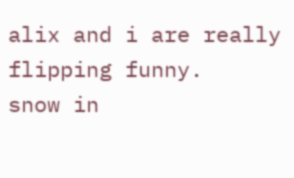alix and i are really flipping funny.
snow in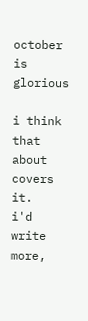october is glorious

i think that about covers it.
i'd write more,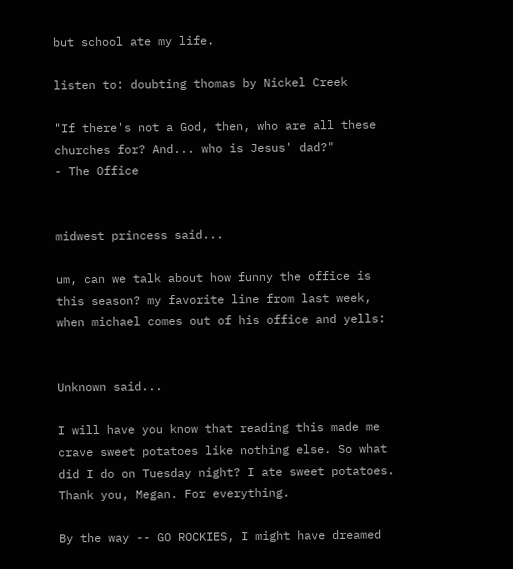but school ate my life.

listen to: doubting thomas by Nickel Creek

"If there's not a God, then, who are all these churches for? And... who is Jesus' dad?"
- The Office


midwest princess said...

um, can we talk about how funny the office is this season? my favorite line from last week, when michael comes out of his office and yells:


Unknown said...

I will have you know that reading this made me crave sweet potatoes like nothing else. So what did I do on Tuesday night? I ate sweet potatoes. Thank you, Megan. For everything.

By the way -- GO ROCKIES, I might have dreamed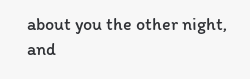about you the other night, and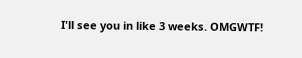I'll see you in like 3 weeks. OMGWTF!